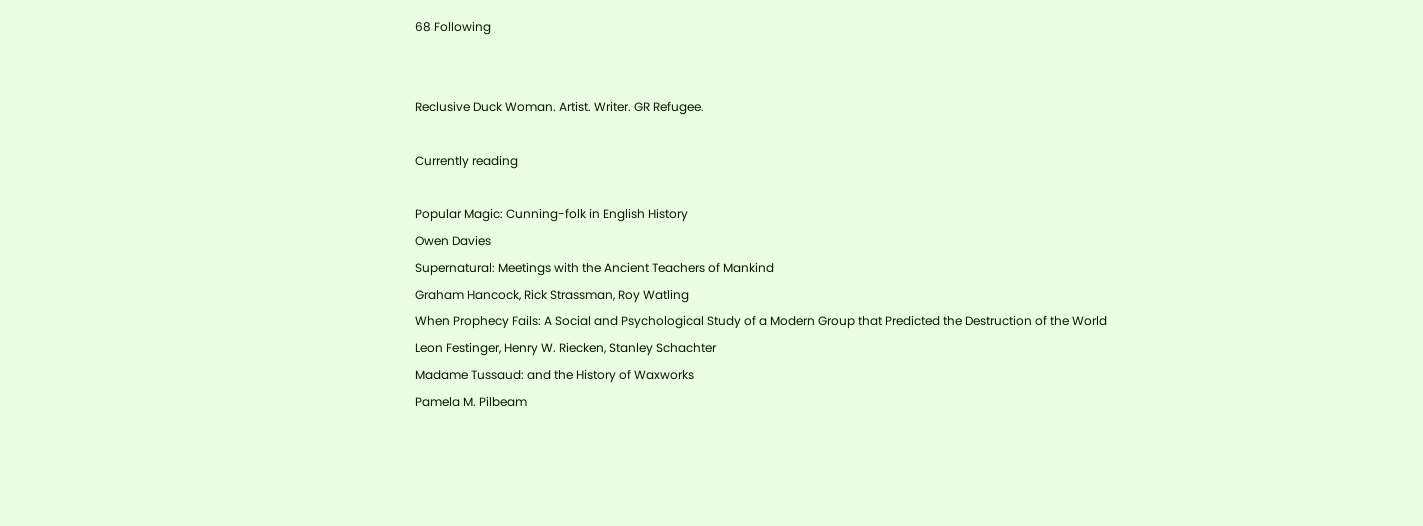68 Following


Reclusive Duck Woman. Artist. Writer. GR Refugee.

Currently reading

Popular Magic: Cunning-folk in English History
Owen Davies
Supernatural: Meetings with the Ancient Teachers of Mankind
Graham Hancock, Rick Strassman, Roy Watling
When Prophecy Fails: A Social and Psychological Study of a Modern Group that Predicted the Destruction of the World
Leon Festinger, Henry W. Riecken, Stanley Schachter
Madame Tussaud: and the History of Waxworks
Pamela M. Pilbeam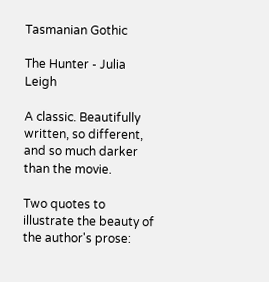Tasmanian Gothic

The Hunter - Julia Leigh

A classic. Beautifully written, so different, and so much darker than the movie.

Two quotes to illustrate the beauty of the author's prose: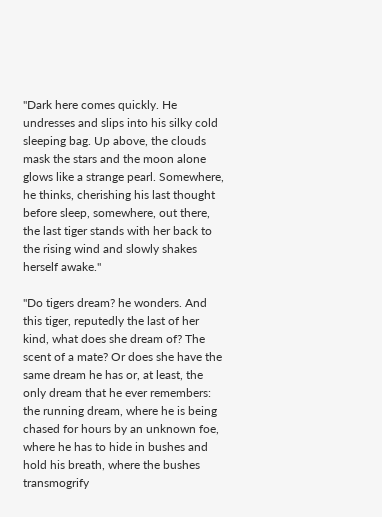"Dark here comes quickly. He undresses and slips into his silky cold sleeping bag. Up above, the clouds mask the stars and the moon alone glows like a strange pearl. Somewhere, he thinks, cherishing his last thought before sleep, somewhere, out there, the last tiger stands with her back to the rising wind and slowly shakes herself awake."

"Do tigers dream? he wonders. And this tiger, reputedly the last of her kind, what does she dream of? The scent of a mate? Or does she have the same dream he has or, at least, the only dream that he ever remembers: the running dream, where he is being chased for hours by an unknown foe, where he has to hide in bushes and hold his breath, where the bushes transmogrify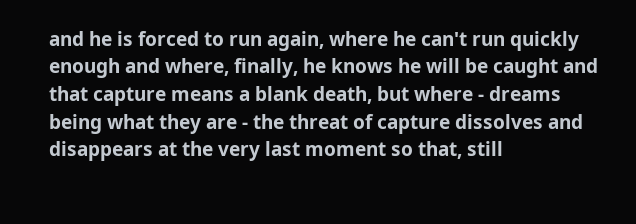and he is forced to run again, where he can't run quickly enough and where, finally, he knows he will be caught and that capture means a blank death, but where - dreams being what they are - the threat of capture dissolves and disappears at the very last moment so that, still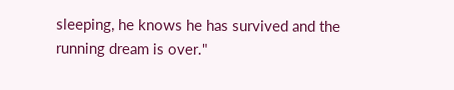sleeping, he knows he has survived and the running dream is over."